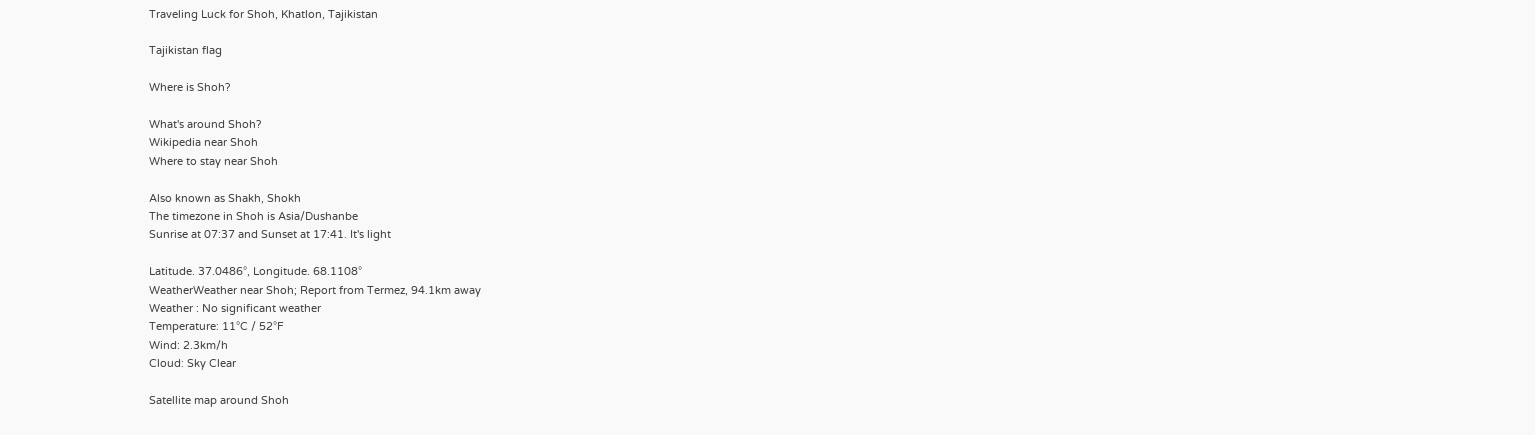Traveling Luck for Shoh, Khatlon, Tajikistan

Tajikistan flag

Where is Shoh?

What's around Shoh?
Wikipedia near Shoh
Where to stay near Shoh

Also known as Shakh, Shokh
The timezone in Shoh is Asia/Dushanbe
Sunrise at 07:37 and Sunset at 17:41. It's light

Latitude. 37.0486°, Longitude. 68.1108°
WeatherWeather near Shoh; Report from Termez, 94.1km away
Weather : No significant weather
Temperature: 11°C / 52°F
Wind: 2.3km/h
Cloud: Sky Clear

Satellite map around Shoh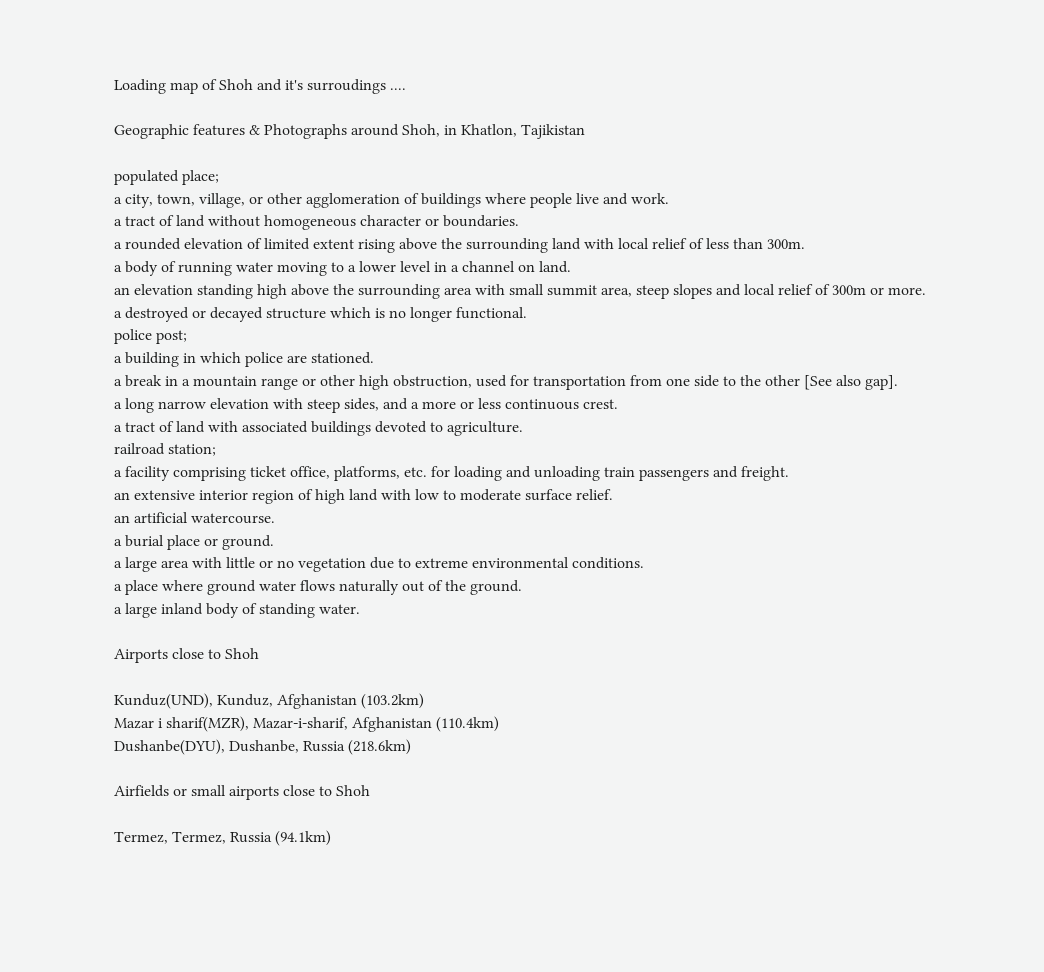Loading map of Shoh and it's surroudings ....

Geographic features & Photographs around Shoh, in Khatlon, Tajikistan

populated place;
a city, town, village, or other agglomeration of buildings where people live and work.
a tract of land without homogeneous character or boundaries.
a rounded elevation of limited extent rising above the surrounding land with local relief of less than 300m.
a body of running water moving to a lower level in a channel on land.
an elevation standing high above the surrounding area with small summit area, steep slopes and local relief of 300m or more.
a destroyed or decayed structure which is no longer functional.
police post;
a building in which police are stationed.
a break in a mountain range or other high obstruction, used for transportation from one side to the other [See also gap].
a long narrow elevation with steep sides, and a more or less continuous crest.
a tract of land with associated buildings devoted to agriculture.
railroad station;
a facility comprising ticket office, platforms, etc. for loading and unloading train passengers and freight.
an extensive interior region of high land with low to moderate surface relief.
an artificial watercourse.
a burial place or ground.
a large area with little or no vegetation due to extreme environmental conditions.
a place where ground water flows naturally out of the ground.
a large inland body of standing water.

Airports close to Shoh

Kunduz(UND), Kunduz, Afghanistan (103.2km)
Mazar i sharif(MZR), Mazar-i-sharif, Afghanistan (110.4km)
Dushanbe(DYU), Dushanbe, Russia (218.6km)

Airfields or small airports close to Shoh

Termez, Termez, Russia (94.1km)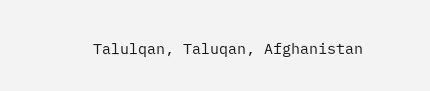Talulqan, Taluqan, Afghanistan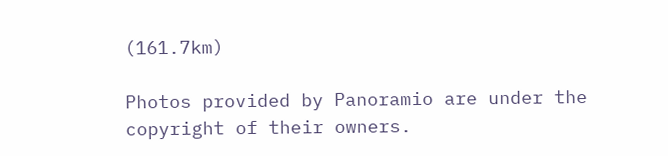(161.7km)

Photos provided by Panoramio are under the copyright of their owners.